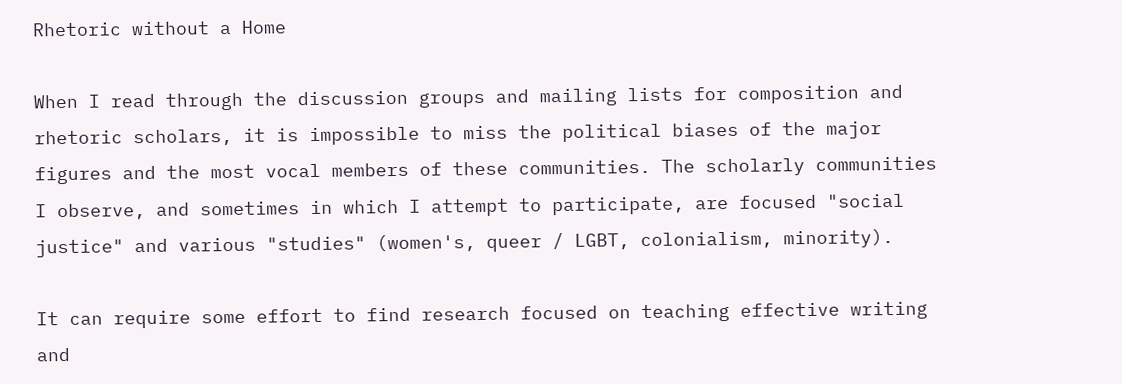Rhetoric without a Home

When I read through the discussion groups and mailing lists for composition and rhetoric scholars, it is impossible to miss the political biases of the major figures and the most vocal members of these communities. The scholarly communities I observe, and sometimes in which I attempt to participate, are focused "social justice" and various "studies" (women's, queer / LGBT, colonialism, minority).

It can require some effort to find research focused on teaching effective writing and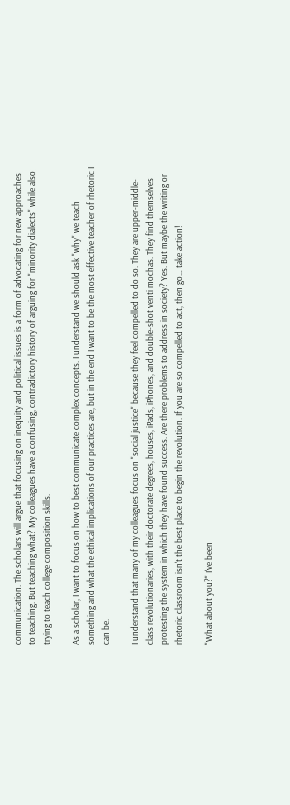communication. The scholars will argue that focusing on inequity and political issues is a form of advocating for new approaches to teaching. But teaching what? My colleagues have a confusing, contradictory history of arguing for "minority dialects" while also trying to teach college composition skills.

As a scholar, I want to focus on how to best communicate complex concepts. I understand we should ask "why" we teach something and what the ethical implications of our practices are, but in the end I want to be the most effective teacher of rhetoric I can be.

I understand that many of my colleagues focus on "social justice" because they feel compelled to do so. They are upper-middle-class revolutionaries, with their doctorate degrees, houses, iPads, iPhones, and double-shot venti mochas. They find themselves protesting the system in which they have found success. Are there problems to address in society? Yes. But maybe the writing or rhetoric classroom isn't the best place to begin the revolution. If you are so compelled to act, then go… take action!

"What about you?" I've been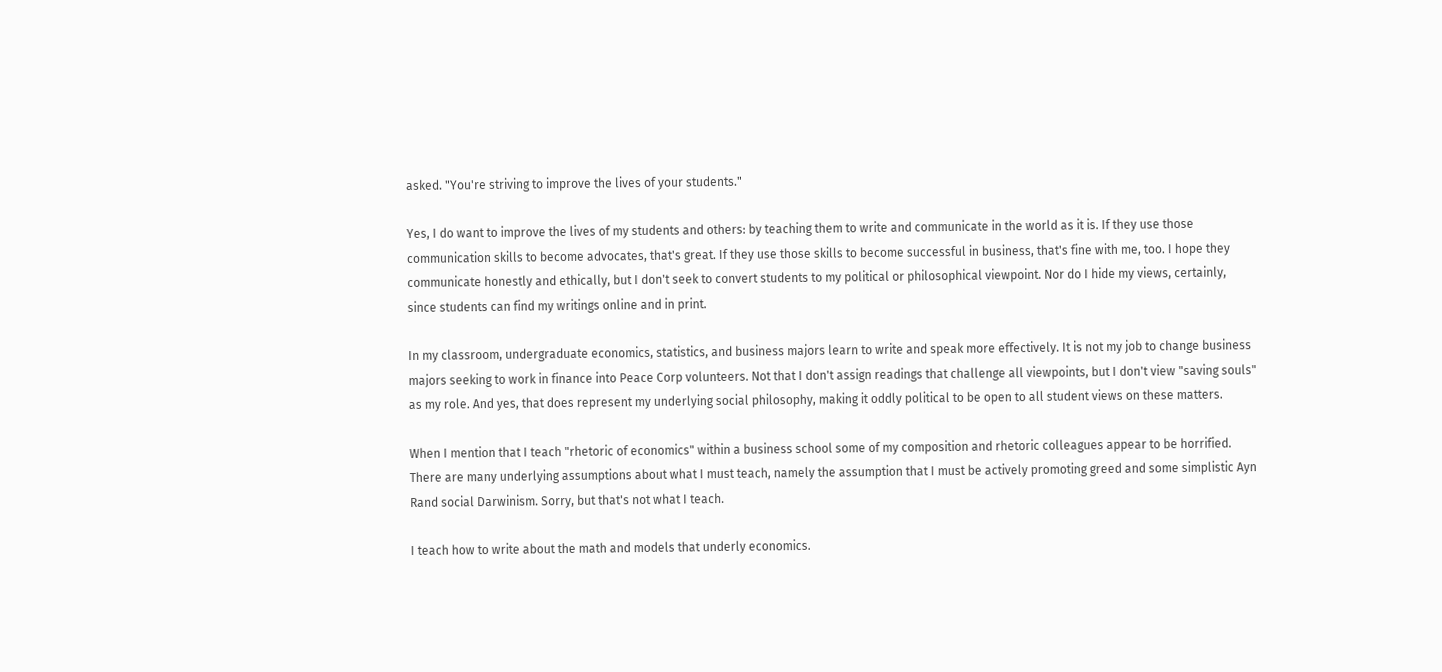asked. "You're striving to improve the lives of your students."

Yes, I do want to improve the lives of my students and others: by teaching them to write and communicate in the world as it is. If they use those communication skills to become advocates, that's great. If they use those skills to become successful in business, that's fine with me, too. I hope they communicate honestly and ethically, but I don't seek to convert students to my political or philosophical viewpoint. Nor do I hide my views, certainly, since students can find my writings online and in print.

In my classroom, undergraduate economics, statistics, and business majors learn to write and speak more effectively. It is not my job to change business majors seeking to work in finance into Peace Corp volunteers. Not that I don't assign readings that challenge all viewpoints, but I don't view "saving souls" as my role. And yes, that does represent my underlying social philosophy, making it oddly political to be open to all student views on these matters.

When I mention that I teach "rhetoric of economics" within a business school some of my composition and rhetoric colleagues appear to be horrified. There are many underlying assumptions about what I must teach, namely the assumption that I must be actively promoting greed and some simplistic Ayn Rand social Darwinism. Sorry, but that's not what I teach.

I teach how to write about the math and models that underly economics.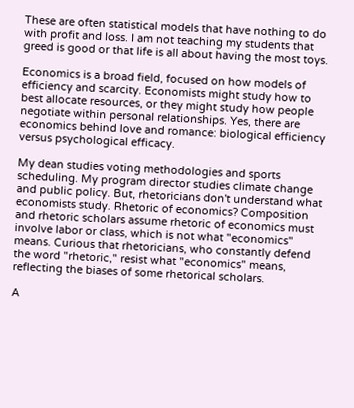These are often statistical models that have nothing to do with profit and loss. I am not teaching my students that greed is good or that life is all about having the most toys.

Economics is a broad field, focused on how models of efficiency and scarcity. Economists might study how to best allocate resources, or they might study how people negotiate within personal relationships. Yes, there are economics behind love and romance: biological efficiency versus psychological efficacy.

My dean studies voting methodologies and sports scheduling. My program director studies climate change and public policy. But, rhetoricians don't understand what economists study. Rhetoric of economics? Composition and rhetoric scholars assume rhetoric of economics must involve labor or class, which is not what "economics" means. Curious that rhetoricians, who constantly defend the word "rhetoric," resist what "economics" means, reflecting the biases of some rhetorical scholars.

A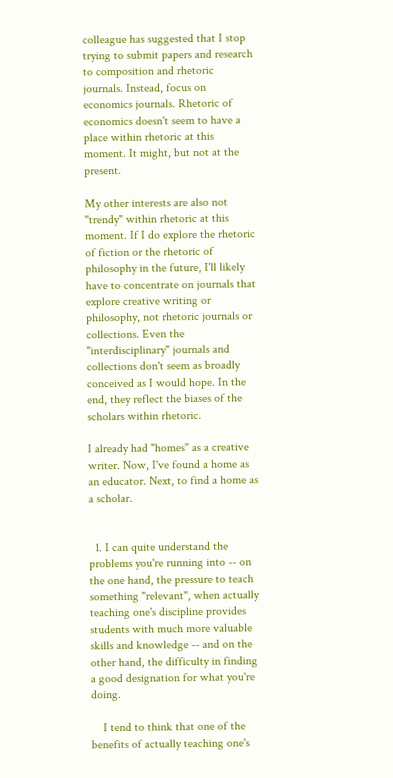colleague has suggested that I stop trying to submit papers and research to composition and rhetoric journals. Instead, focus on economics journals. Rhetoric of economics doesn't seem to have a place within rhetoric at this moment. It might, but not at the present.

My other interests are also not "trendy" within rhetoric at this moment. If I do explore the rhetoric of fiction or the rhetoric of philosophy in the future, I'll likely have to concentrate on journals that explore creative writing or philosophy, not rhetoric journals or collections. Even the "interdisciplinary" journals and collections don't seem as broadly conceived as I would hope. In the end, they reflect the biases of the scholars within rhetoric.

I already had "homes" as a creative writer. Now, I've found a home as an educator. Next, to find a home as a scholar.


  1. I can quite understand the problems you're running into -- on the one hand, the pressure to teach something "relevant", when actually teaching one's discipline provides students with much more valuable skills and knowledge -- and on the other hand, the difficulty in finding a good designation for what you're doing.

    I tend to think that one of the benefits of actually teaching one's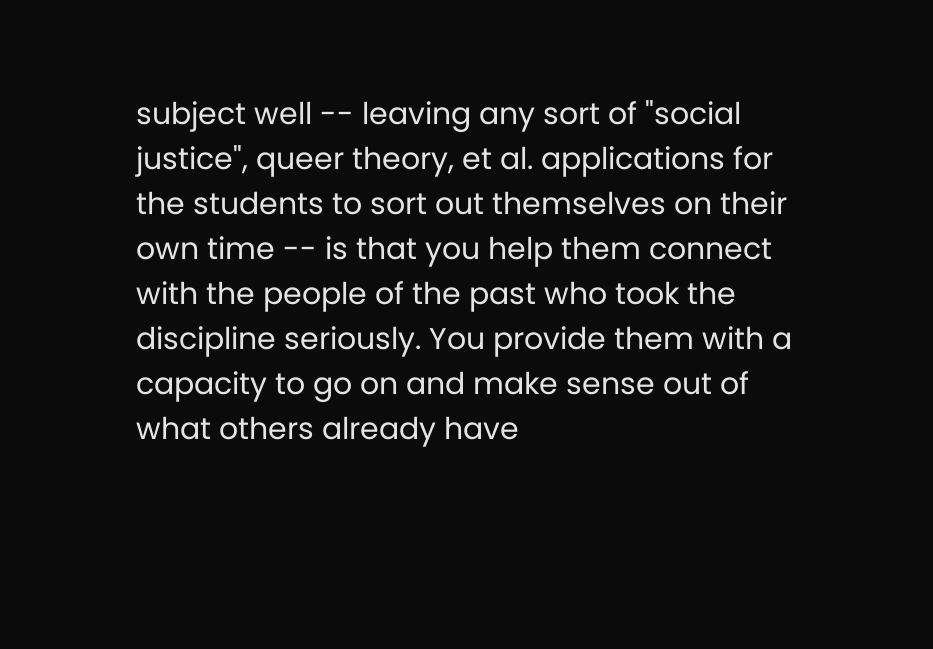subject well -- leaving any sort of "social justice", queer theory, et al. applications for the students to sort out themselves on their own time -- is that you help them connect with the people of the past who took the discipline seriously. You provide them with a capacity to go on and make sense out of what others already have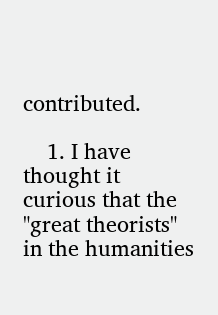contributed.

    1. I have thought it curious that the "great theorists" in the humanities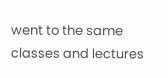went to the same classes and lectures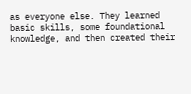as everyone else. They learned basic skills, some foundational knowledge, and then created their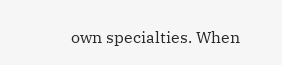own specialties. When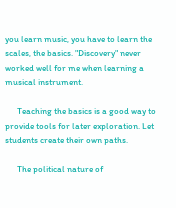you learn music, you have to learn the scales, the basics. "Discovery" never worked well for me when learning a musical instrument.

      Teaching the basics is a good way to provide tools for later exploration. Let students create their own paths.

      The political nature of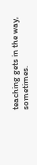teaching gets in the way, sometimes.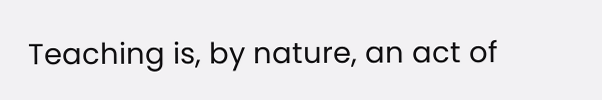Teaching is, by nature, an act of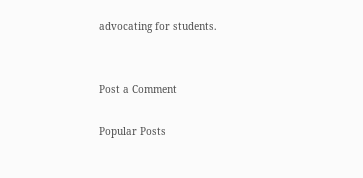advocating for students.


Post a Comment

Popular Posts